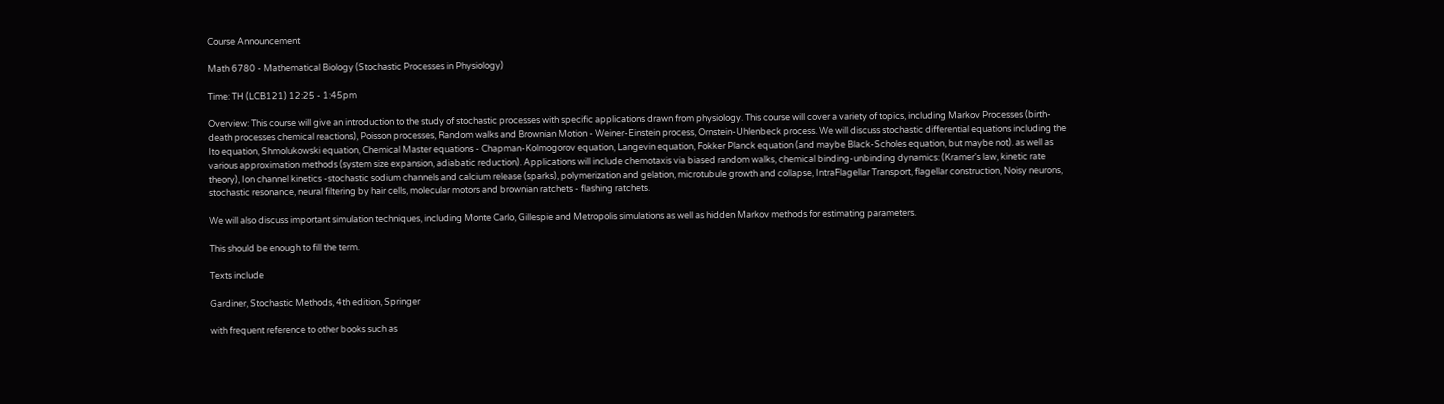Course Announcement

Math 6780 - Mathematical Biology (Stochastic Processes in Physiology)

Time: TH (LCB121) 12:25 - 1:45pm

Overview: This course will give an introduction to the study of stochastic processes with specific applications drawn from physiology. This course will cover a variety of topics, including Markov Processes (birth-death processes chemical reactions), Poisson processes, Random walks and Brownian Motion - Weiner-Einstein process, Ornstein-Uhlenbeck process. We will discuss stochastic differential equations including the Ito equation, Shmolukowski equation, Chemical Master equations - Chapman-Kolmogorov equation, Langevin equation, Fokker Planck equation (and maybe Black-Scholes equation, but maybe not). as well as various approximation methods (system size expansion, adiabatic reduction). Applications will include chemotaxis via biased random walks, chemical binding-unbinding dynamics: (Kramer's law, kinetic rate theory), Ion channel kinetics -stochastic sodium channels and calcium release (sparks), polymerization and gelation, microtubule growth and collapse, IntraFlagellar Transport, flagellar construction, Noisy neurons, stochastic resonance, neural filtering by hair cells, molecular motors and brownian ratchets - flashing ratchets.

We will also discuss important simulation techniques, including Monte Carlo, Gillespie and Metropolis simulations as well as hidden Markov methods for estimating parameters.

This should be enough to fill the term.

Texts include

Gardiner, Stochastic Methods, 4th edition, Springer

with frequent reference to other books such as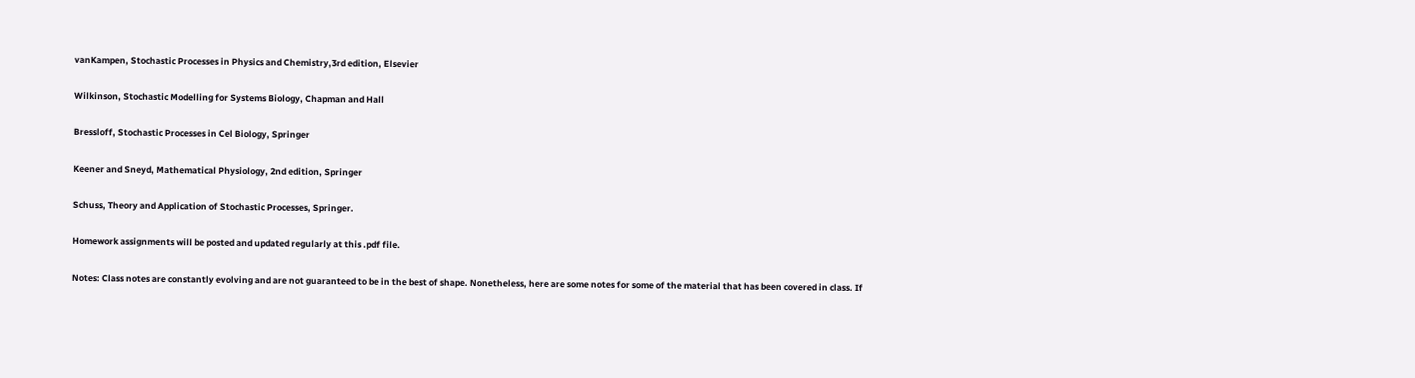vanKampen, Stochastic Processes in Physics and Chemistry,3rd edition, Elsevier

Wilkinson, Stochastic Modelling for Systems Biology, Chapman and Hall

Bressloff, Stochastic Processes in Cel Biology, Springer

Keener and Sneyd, Mathematical Physiology, 2nd edition, Springer

Schuss, Theory and Application of Stochastic Processes, Springer.

Homework assignments will be posted and updated regularly at this .pdf file.

Notes: Class notes are constantly evolving and are not guaranteed to be in the best of shape. Nonetheless, here are some notes for some of the material that has been covered in class. If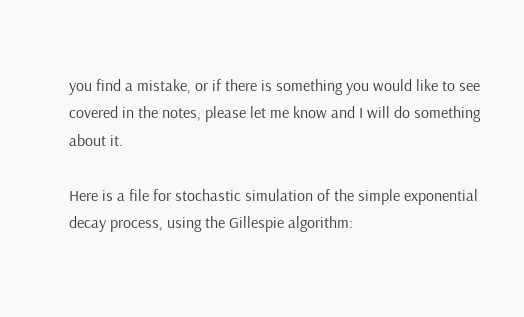you find a mistake, or if there is something you would like to see covered in the notes, please let me know and I will do something about it.

Here is a file for stochastic simulation of the simple exponential decay process, using the Gillespie algorithm: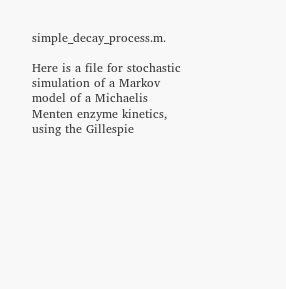simple_decay_process.m.

Here is a file for stochastic simulation of a Markov model of a Michaelis Menten enzyme kinetics, using the Gillespie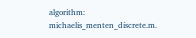algorithm: michaelis_menten_discrete.m.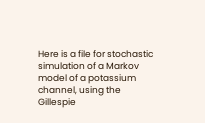Here is a file for stochastic simulation of a Markov model of a potassium channel, using the Gillespie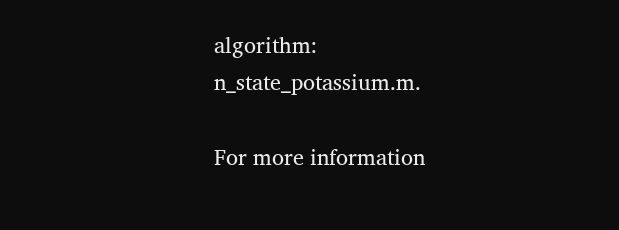algorithm: n_state_potassium.m.

For more information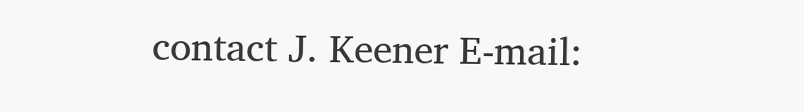contact J. Keener E-mail: